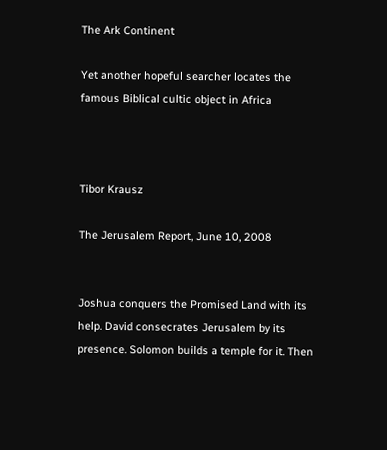The Ark Continent

Yet another hopeful searcher locates the famous Biblical cultic object in Africa



Tibor Krausz

The Jerusalem Report, June 10, 2008


Joshua conquers the Promised Land with its help. David consecrates Jerusalem by its presence. Solomon builds a temple for it. Then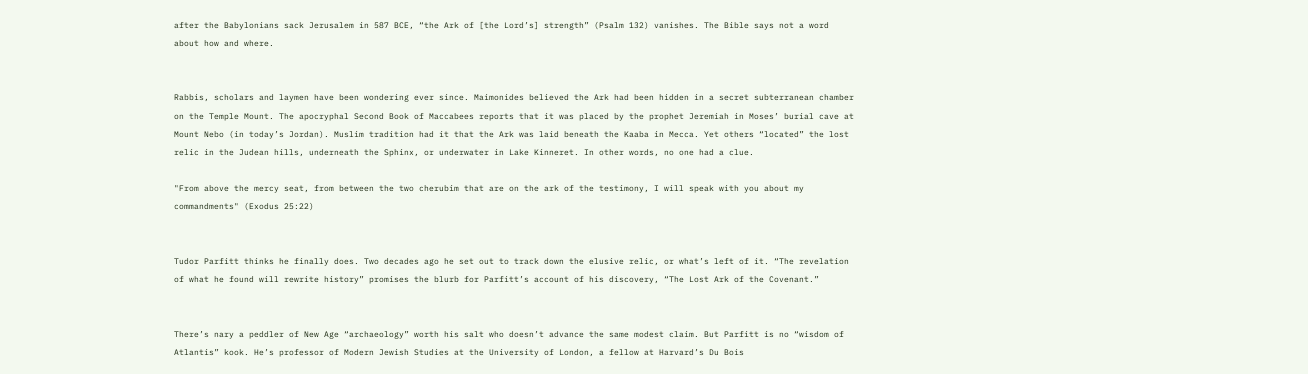after the Babylonians sack Jerusalem in 587 BCE, “the Ark of [the Lord’s] strength” (Psalm 132) vanishes. The Bible says not a word about how and where.


Rabbis, scholars and laymen have been wondering ever since. Maimonides believed the Ark had been hidden in a secret subterranean chamber on the Temple Mount. The apocryphal Second Book of Maccabees reports that it was placed by the prophet Jeremiah in Moses’ burial cave at Mount Nebo (in today’s Jordan). Muslim tradition had it that the Ark was laid beneath the Kaaba in Mecca. Yet others “located” the lost relic in the Judean hills, underneath the Sphinx, or underwater in Lake Kinneret. In other words, no one had a clue.

"From above the mercy seat, from between the two cherubim that are on the ark of the testimony, I will speak with you about my commandments" (Exodus 25:22)


Tudor Parfitt thinks he finally does. Two decades ago he set out to track down the elusive relic, or what’s left of it. “The revelation of what he found will rewrite history” promises the blurb for Parfitt’s account of his discovery, “The Lost Ark of the Covenant.”


There’s nary a peddler of New Age “archaeology” worth his salt who doesn’t advance the same modest claim. But Parfitt is no “wisdom of Atlantis” kook. He’s professor of Modern Jewish Studies at the University of London, a fellow at Harvard’s Du Bois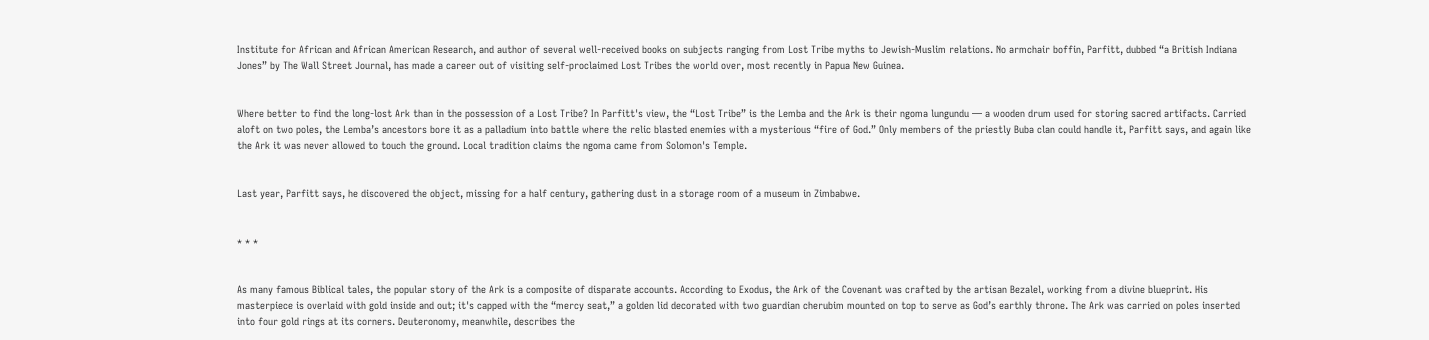Institute for African and African American Research, and author of several well-received books on subjects ranging from Lost Tribe myths to Jewish-Muslim relations. No armchair boffin, Parfitt, dubbed “a British Indiana Jones” by The Wall Street Journal, has made a career out of visiting self-proclaimed Lost Tribes the world over, most recently in Papua New Guinea.


Where better to find the long-lost Ark than in the possession of a Lost Tribe? In Parfitt's view, the “Lost Tribe” is the Lemba and the Ark is their ngoma lungundu — a wooden drum used for storing sacred artifacts. Carried aloft on two poles, the Lemba’s ancestors bore it as a palladium into battle where the relic blasted enemies with a mysterious “fire of God.” Only members of the priestly Buba clan could handle it, Parfitt says, and again like the Ark it was never allowed to touch the ground. Local tradition claims the ngoma came from Solomon's Temple.


Last year, Parfitt says, he discovered the object, missing for a half century, gathering dust in a storage room of a museum in Zimbabwe.


* * *


As many famous Biblical tales, the popular story of the Ark is a composite of disparate accounts. According to Exodus, the Ark of the Covenant was crafted by the artisan Bezalel, working from a divine blueprint. His masterpiece is overlaid with gold inside and out; it's capped with the “mercy seat,” a golden lid decorated with two guardian cherubim mounted on top to serve as God’s earthly throne. The Ark was carried on poles inserted into four gold rings at its corners. Deuteronomy, meanwhile, describes the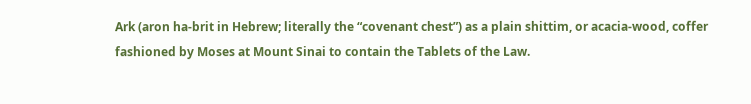Ark (aron ha-brit in Hebrew; literally the “covenant chest”) as a plain shittim, or acacia-wood, coffer fashioned by Moses at Mount Sinai to contain the Tablets of the Law.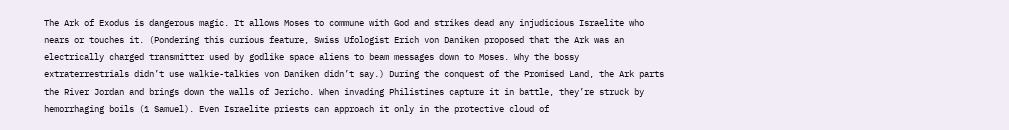The Ark of Exodus is dangerous magic. It allows Moses to commune with God and strikes dead any injudicious Israelite who nears or touches it. (Pondering this curious feature, Swiss Ufologist Erich von Daniken proposed that the Ark was an electrically charged transmitter used by godlike space aliens to beam messages down to Moses. Why the bossy extraterrestrials didn’t use walkie-talkies von Daniken didn’t say.) During the conquest of the Promised Land, the Ark parts the River Jordan and brings down the walls of Jericho. When invading Philistines capture it in battle, they’re struck by hemorrhaging boils (1 Samuel). Even Israelite priests can approach it only in the protective cloud of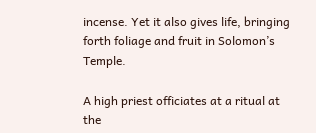incense. Yet it also gives life, bringing forth foliage and fruit in Solomon’s Temple.

A high priest officiates at a ritual at the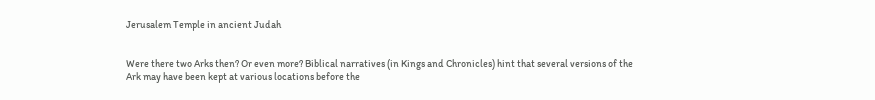Jerusalem Temple in ancient Judah


Were there two Arks then? Or even more? Biblical narratives (in Kings and Chronicles) hint that several versions of the Ark may have been kept at various locations before the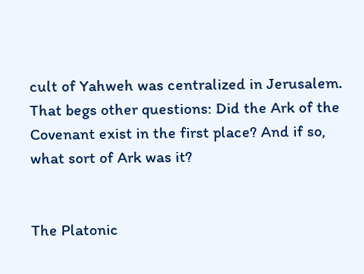cult of Yahweh was centralized in Jerusalem. That begs other questions: Did the Ark of the Covenant exist in the first place? And if so, what sort of Ark was it?


The Platonic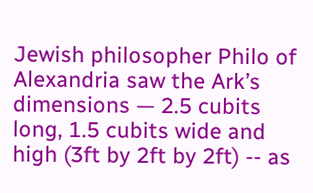Jewish philosopher Philo of Alexandria saw the Ark’s dimensions — 2.5 cubits long, 1.5 cubits wide and high (3ft by 2ft by 2ft) -- as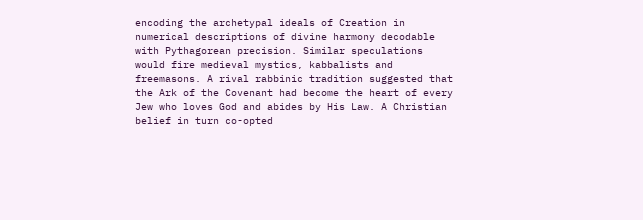encoding the archetypal ideals of Creation in numerical descriptions of divine harmony decodable with Pythagorean precision. Similar speculations would fire medieval mystics, kabbalists and freemasons. A rival rabbinic tradition suggested that the Ark of the Covenant had become the heart of every Jew who loves God and abides by His Law. A Christian belief in turn co-opted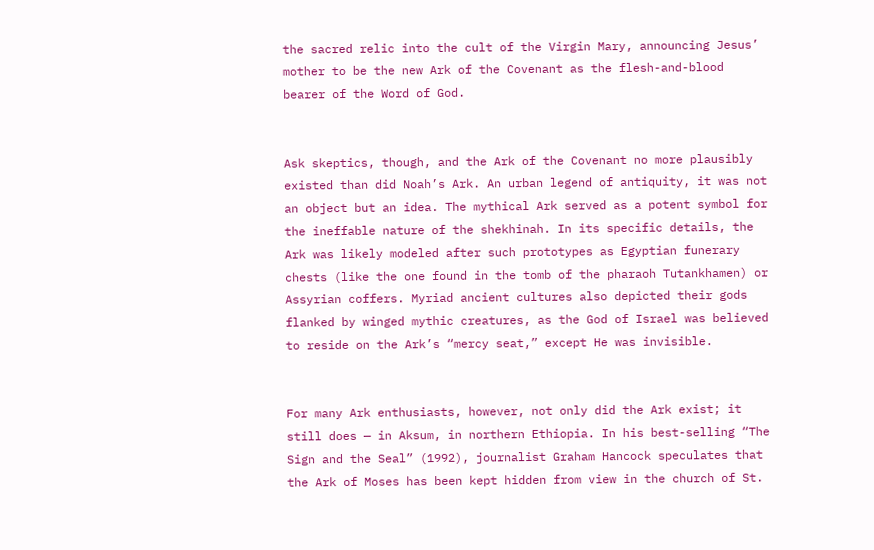the sacred relic into the cult of the Virgin Mary, announcing Jesus’ mother to be the new Ark of the Covenant as the flesh-and-blood bearer of the Word of God.


Ask skeptics, though, and the Ark of the Covenant no more plausibly existed than did Noah’s Ark. An urban legend of antiquity, it was not an object but an idea. The mythical Ark served as a potent symbol for the ineffable nature of the shekhinah. In its specific details, the Ark was likely modeled after such prototypes as Egyptian funerary chests (like the one found in the tomb of the pharaoh Tutankhamen) or Assyrian coffers. Myriad ancient cultures also depicted their gods flanked by winged mythic creatures, as the God of Israel was believed to reside on the Ark’s “mercy seat,” except He was invisible.


For many Ark enthusiasts, however, not only did the Ark exist; it still does — in Aksum, in northern Ethiopia. In his best-selling “The Sign and the Seal” (1992), journalist Graham Hancock speculates that the Ark of Moses has been kept hidden from view in the church of St.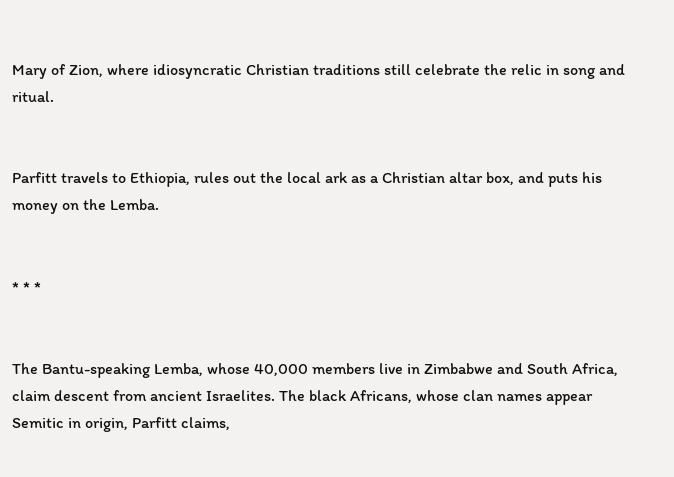Mary of Zion, where idiosyncratic Christian traditions still celebrate the relic in song and ritual.


Parfitt travels to Ethiopia, rules out the local ark as a Christian altar box, and puts his money on the Lemba.


* * *


The Bantu-speaking Lemba, whose 40,000 members live in Zimbabwe and South Africa, claim descent from ancient Israelites. The black Africans, whose clan names appear Semitic in origin, Parfitt claims,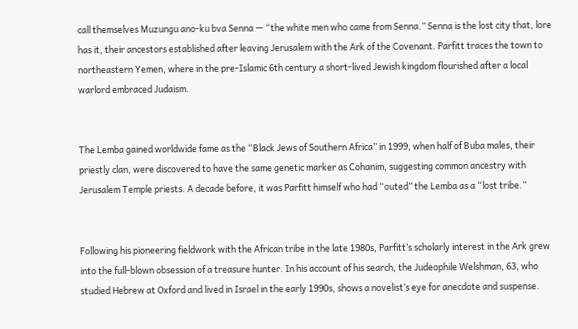call themselves Muzungu ano-ku bva Senna — “the white men who came from Senna.” Senna is the lost city that, lore has it, their ancestors established after leaving Jerusalem with the Ark of the Covenant. Parfitt traces the town to northeastern Yemen, where in the pre-Islamic 6th century a short-lived Jewish kingdom flourished after a local warlord embraced Judaism.


The Lemba gained worldwide fame as the “Black Jews of Southern Africa” in 1999, when half of Buba males, their priestly clan, were discovered to have the same genetic marker as Cohanim, suggesting common ancestry with Jerusalem Temple priests. A decade before, it was Parfitt himself who had “outed” the Lemba as a “lost tribe.”


Following his pioneering fieldwork with the African tribe in the late 1980s, Parfitt’s scholarly interest in the Ark grew into the full-blown obsession of a treasure hunter. In his account of his search, the Judeophile Welshman, 63, who studied Hebrew at Oxford and lived in Israel in the early 1990s, shows a novelist’s eye for anecdote and suspense.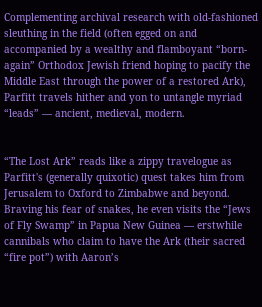Complementing archival research with old-fashioned sleuthing in the field (often egged on and accompanied by a wealthy and flamboyant “born-again” Orthodox Jewish friend hoping to pacify the Middle East through the power of a restored Ark), Parfitt travels hither and yon to untangle myriad “leads” — ancient, medieval, modern.


“The Lost Ark” reads like a zippy travelogue as Parfitt's (generally quixotic) quest takes him from Jerusalem to Oxford to Zimbabwe and beyond. Braving his fear of snakes, he even visits the “Jews of Fly Swamp” in Papua New Guinea — erstwhile cannibals who claim to have the Ark (their sacred “fire pot”) with Aaron’s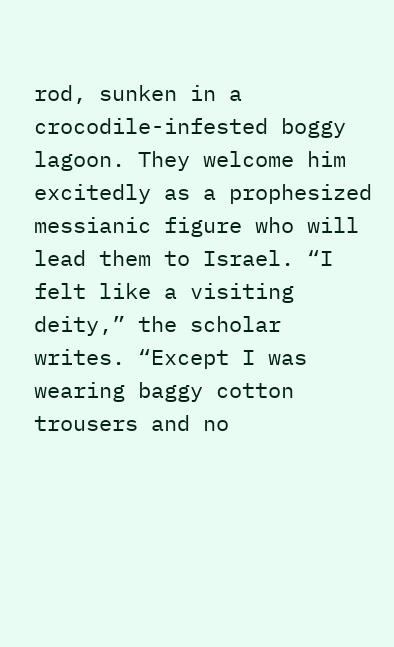rod, sunken in a crocodile-infested boggy lagoon. They welcome him excitedly as a prophesized messianic figure who will lead them to Israel. “I felt like a visiting deity,” the scholar writes. “Except I was wearing baggy cotton trousers and no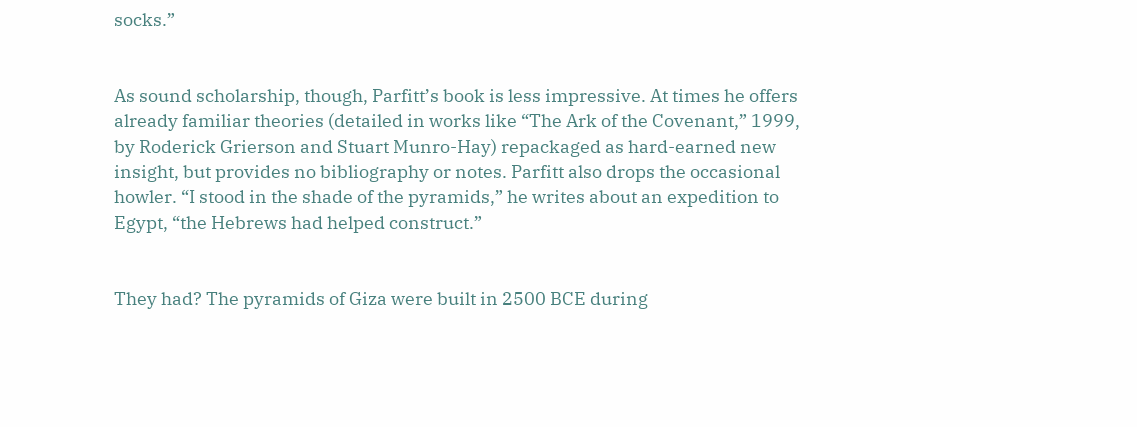socks.”


As sound scholarship, though, Parfitt’s book is less impressive. At times he offers already familiar theories (detailed in works like “The Ark of the Covenant,” 1999, by Roderick Grierson and Stuart Munro-Hay) repackaged as hard-earned new insight, but provides no bibliography or notes. Parfitt also drops the occasional howler. “I stood in the shade of the pyramids,” he writes about an expedition to Egypt, “the Hebrews had helped construct.”


They had? The pyramids of Giza were built in 2500 BCE during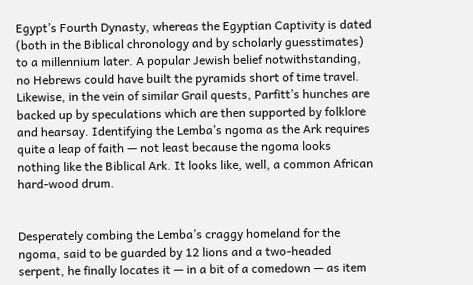Egypt’s Fourth Dynasty, whereas the Egyptian Captivity is dated (both in the Biblical chronology and by scholarly guesstimates) to a millennium later. A popular Jewish belief notwithstanding, no Hebrews could have built the pyramids short of time travel. Likewise, in the vein of similar Grail quests, Parfitt’s hunches are backed up by speculations which are then supported by folklore and hearsay. Identifying the Lemba’s ngoma as the Ark requires quite a leap of faith — not least because the ngoma looks nothing like the Biblical Ark. It looks like, well, a common African hard-wood drum.


Desperately combing the Lemba’s craggy homeland for the ngoma, said to be guarded by 12 lions and a two-headed serpent, he finally locates it — in a bit of a comedown — as item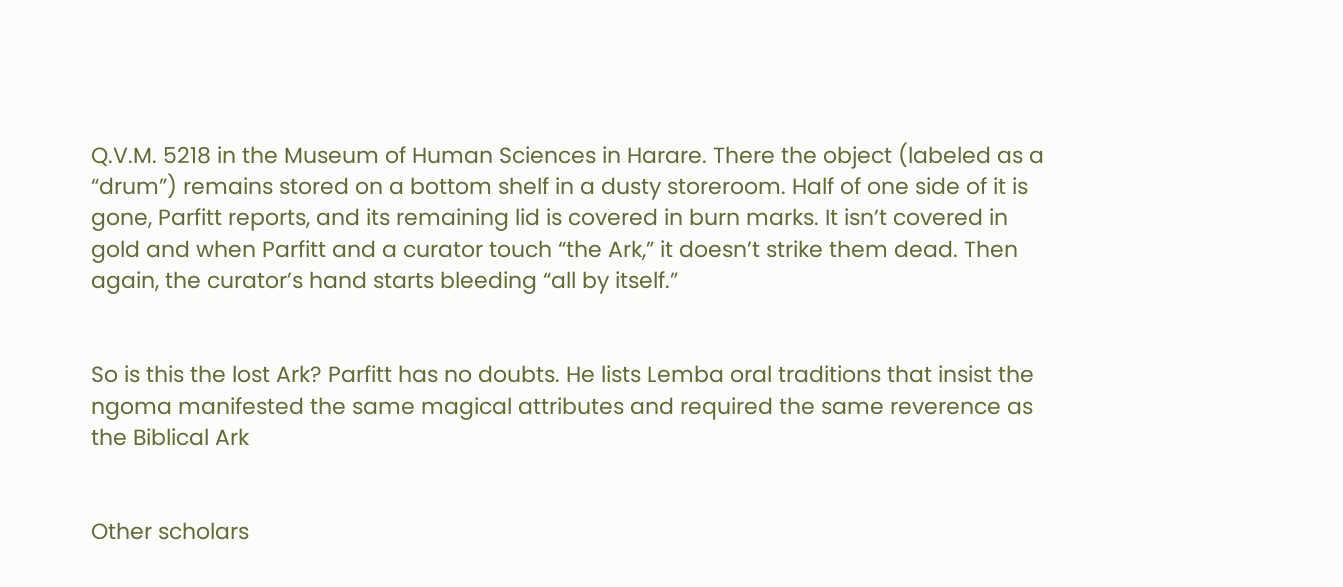Q.V.M. 5218 in the Museum of Human Sciences in Harare. There the object (labeled as a “drum”) remains stored on a bottom shelf in a dusty storeroom. Half of one side of it is gone, Parfitt reports, and its remaining lid is covered in burn marks. It isn’t covered in gold and when Parfitt and a curator touch “the Ark,” it doesn’t strike them dead. Then again, the curator’s hand starts bleeding “all by itself.”


So is this the lost Ark? Parfitt has no doubts. He lists Lemba oral traditions that insist the ngoma manifested the same magical attributes and required the same reverence as the Biblical Ark


Other scholars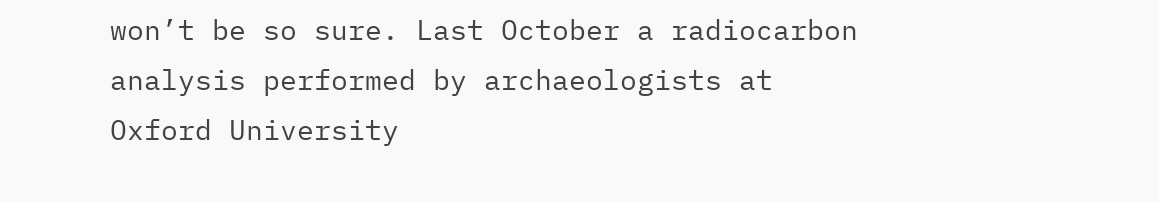won’t be so sure. Last October a radiocarbon analysis performed by archaeologists at Oxford University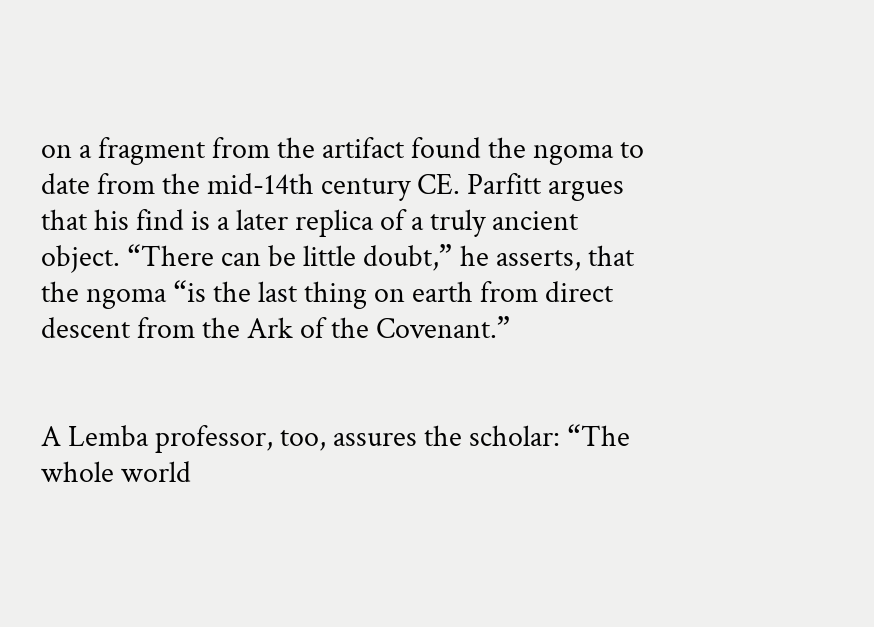on a fragment from the artifact found the ngoma to date from the mid-14th century CE. Parfitt argues that his find is a later replica of a truly ancient object. “There can be little doubt,” he asserts, that the ngoma “is the last thing on earth from direct descent from the Ark of the Covenant.”


A Lemba professor, too, assures the scholar: “The whole world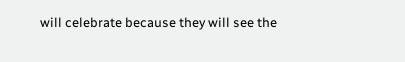will celebrate because they will see the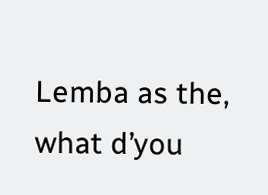Lemba as the, what d’you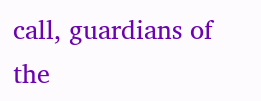call, guardians of the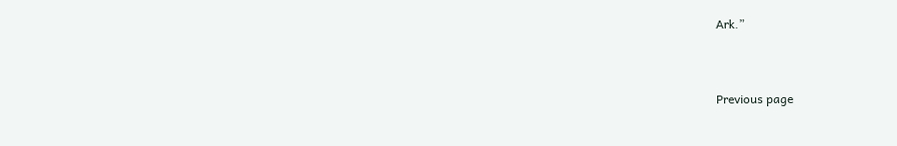Ark.”



Previous page